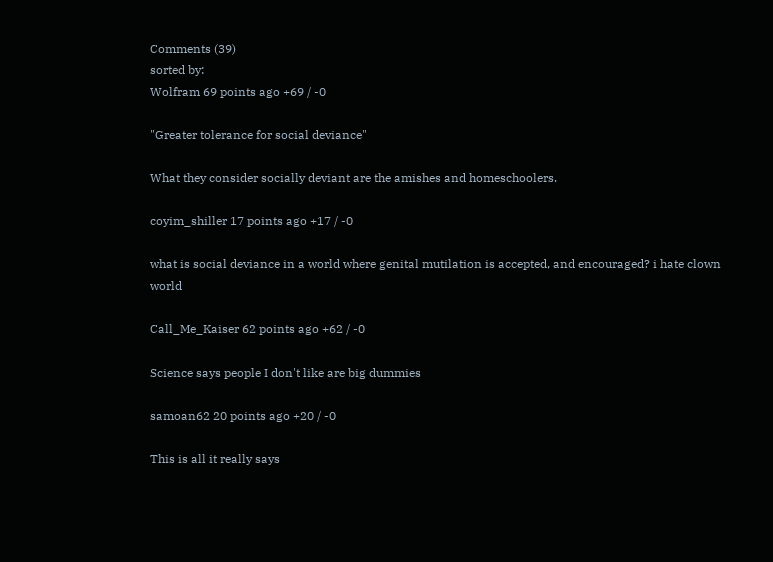Comments (39)
sorted by:
Wolfram 69 points ago +69 / -0

"Greater tolerance for social deviance"

What they consider socially deviant are the amishes and homeschoolers.

coyim_shiller 17 points ago +17 / -0

what is social deviance in a world where genital mutilation is accepted, and encouraged? i hate clown world

Call_Me_Kaiser 62 points ago +62 / -0

Science says people I don't like are big dummies

samoan62 20 points ago +20 / -0

This is all it really says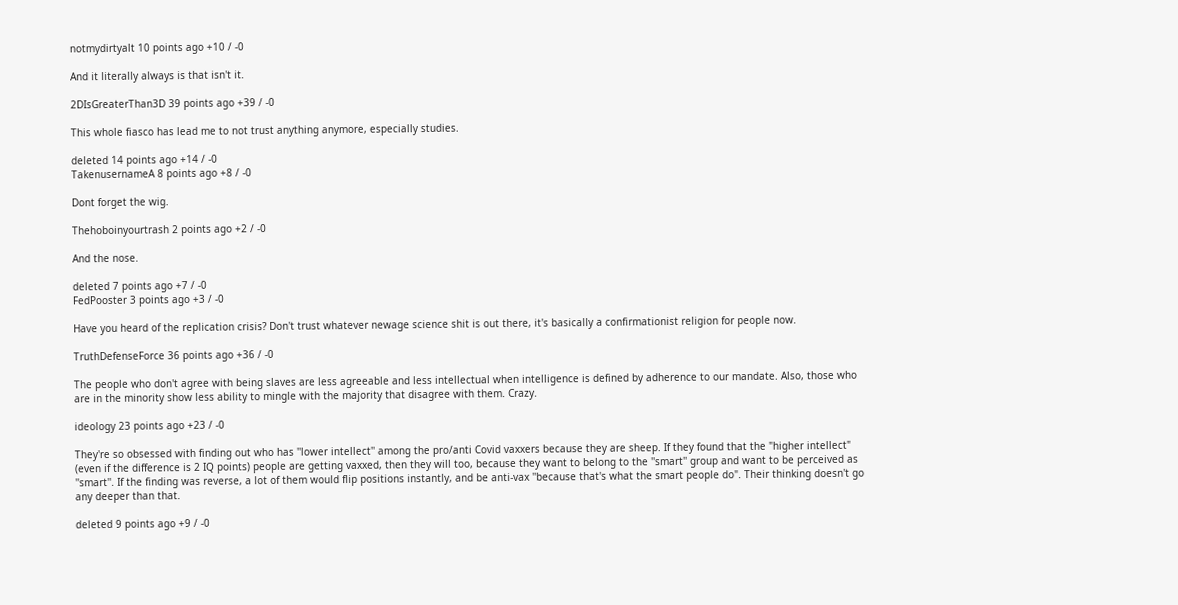notmydirtyalt 10 points ago +10 / -0

And it literally always is that isn't it.

2DIsGreaterThan3D 39 points ago +39 / -0

This whole fiasco has lead me to not trust anything anymore, especially studies.

deleted 14 points ago +14 / -0
TakenusernameA 8 points ago +8 / -0

Dont forget the wig.

Thehoboinyourtrash 2 points ago +2 / -0

And the nose.

deleted 7 points ago +7 / -0
FedPooster 3 points ago +3 / -0

Have you heard of the replication crisis? Don't trust whatever newage science shit is out there, it's basically a confirmationist religion for people now.

TruthDefenseForce 36 points ago +36 / -0

The people who don't agree with being slaves are less agreeable and less intellectual when intelligence is defined by adherence to our mandate. Also, those who are in the minority show less ability to mingle with the majority that disagree with them. Crazy.

ideology 23 points ago +23 / -0

They're so obsessed with finding out who has ''lower intellect'' among the pro/anti Covid vaxxers because they are sheep. If they found that the "higher intellect" (even if the difference is 2 IQ points) people are getting vaxxed, then they will too, because they want to belong to the ''smart'' group and want to be perceived as ''smart''. If the finding was reverse, a lot of them would flip positions instantly, and be anti-vax ''because that's what the smart people do". Their thinking doesn't go any deeper than that.

deleted 9 points ago +9 / -0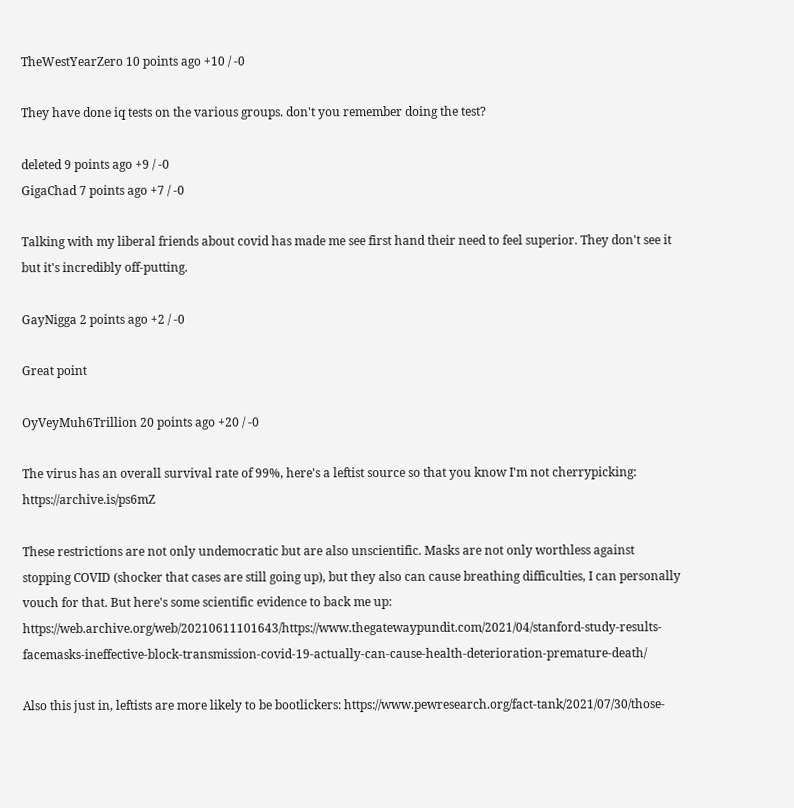TheWestYearZero 10 points ago +10 / -0

They have done iq tests on the various groups. don't you remember doing the test?

deleted 9 points ago +9 / -0
GigaChad 7 points ago +7 / -0

Talking with my liberal friends about covid has made me see first hand their need to feel superior. They don't see it but it's incredibly off-putting.

GayNigga 2 points ago +2 / -0

Great point

OyVeyMuh6Trillion 20 points ago +20 / -0

The virus has an overall survival rate of 99%, here's a leftist source so that you know I'm not cherrypicking: https://archive.is/ps6mZ

These restrictions are not only undemocratic but are also unscientific. Masks are not only worthless against stopping COVID (shocker that cases are still going up), but they also can cause breathing difficulties, I can personally vouch for that. But here's some scientific evidence to back me up: https://web.archive.org/web/20210611101643/https://www.thegatewaypundit.com/2021/04/stanford-study-results-facemasks-ineffective-block-transmission-covid-19-actually-can-cause-health-deterioration-premature-death/

Also this just in, leftists are more likely to be bootlickers: https://www.pewresearch.org/fact-tank/2021/07/30/those-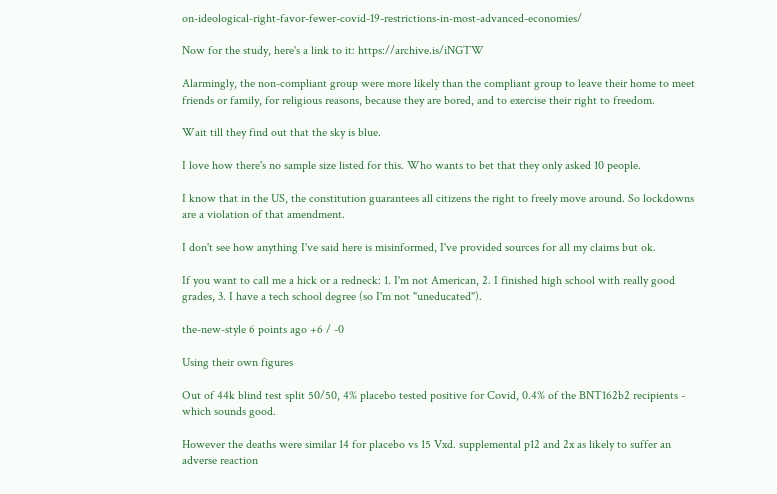on-ideological-right-favor-fewer-covid-19-restrictions-in-most-advanced-economies/

Now for the study, here's a link to it: https://archive.is/iNGTW

Alarmingly, the non-compliant group were more likely than the compliant group to leave their home to meet friends or family, for religious reasons, because they are bored, and to exercise their right to freedom.

Wait till they find out that the sky is blue.

I love how there's no sample size listed for this. Who wants to bet that they only asked 10 people.

I know that in the US, the constitution guarantees all citizens the right to freely move around. So lockdowns are a violation of that amendment.

I don't see how anything I've said here is misinformed, I've provided sources for all my claims but ok.

If you want to call me a hick or a redneck: 1. I'm not American, 2. I finished high school with really good grades, 3. I have a tech school degree (so I'm not "uneducated").

the-new-style 6 points ago +6 / -0

Using their own figures

Out of 44k blind test split 50/50, 4% placebo tested positive for Covid, 0.4% of the BNT162b2 recipients - which sounds good.

However the deaths were similar 14 for placebo vs 15 Vxd. supplemental p12 and 2x as likely to suffer an adverse reaction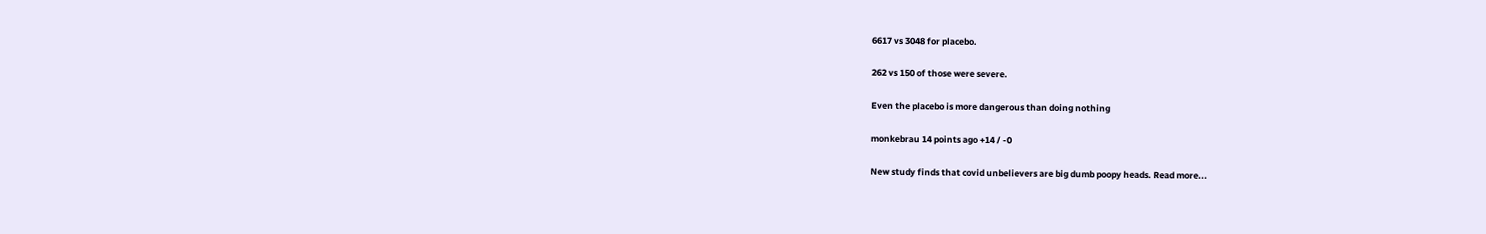6617 vs 3048 for placebo.

262 vs 150 of those were severe.

Even the placebo is more dangerous than doing nothing

monkebrau 14 points ago +14 / -0

New study finds that covid unbelievers are big dumb poopy heads. Read more...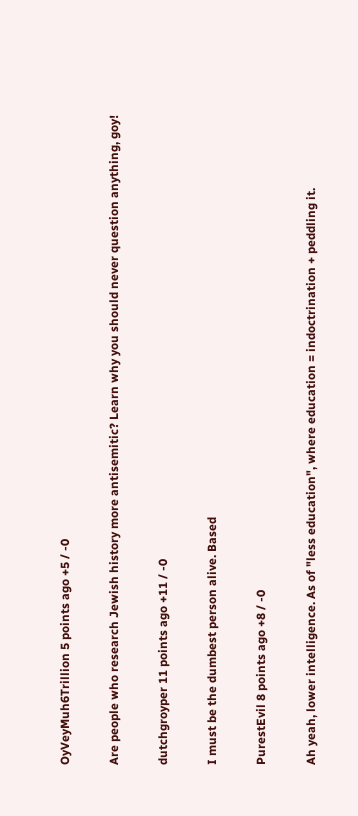OyVeyMuh6Trillion 5 points ago +5 / -0

Are people who research Jewish history more antisemitic? Learn why you should never question anything, goy!

dutchgroyper 11 points ago +11 / -0

I must be the dumbest person alive. Based

PurestEvil 8 points ago +8 / -0

Ah yeah, lower intelligence. As of "less education", where education = indoctrination + peddling it.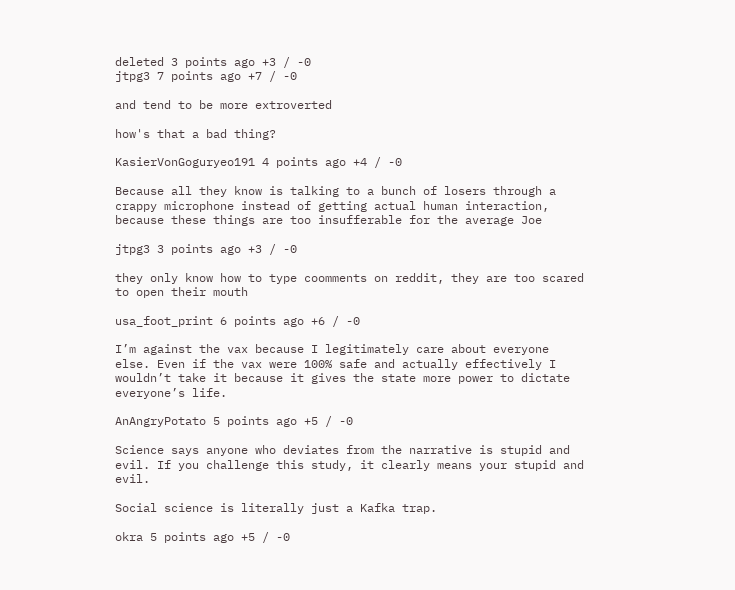deleted 3 points ago +3 / -0
jtpg3 7 points ago +7 / -0

and tend to be more extroverted

how's that a bad thing?

KasierVonGoguryeo191 4 points ago +4 / -0

Because all they know is talking to a bunch of losers through a crappy microphone instead of getting actual human interaction, because these things are too insufferable for the average Joe

jtpg3 3 points ago +3 / -0

they only know how to type coomments on reddit, they are too scared to open their mouth

usa_foot_print 6 points ago +6 / -0

I’m against the vax because I legitimately care about everyone else. Even if the vax were 100% safe and actually effectively I wouldn’t take it because it gives the state more power to dictate everyone’s life.

AnAngryPotato 5 points ago +5 / -0

Science says anyone who deviates from the narrative is stupid and evil. If you challenge this study, it clearly means your stupid and evil.

Social science is literally just a Kafka trap.

okra 5 points ago +5 / -0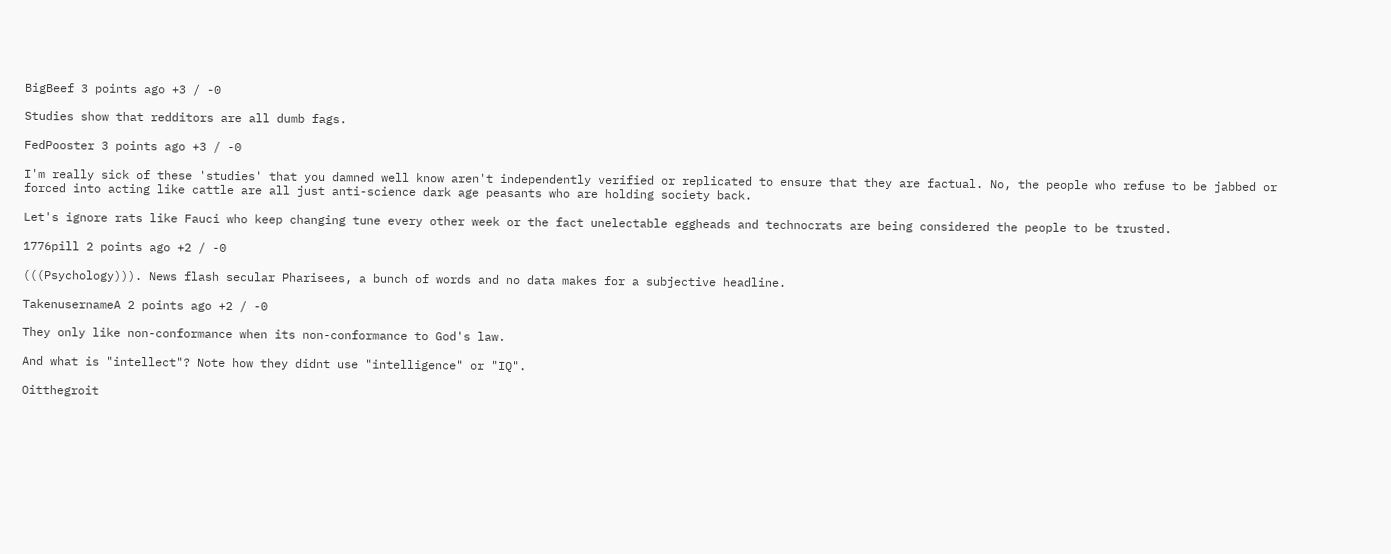BigBeef 3 points ago +3 / -0

Studies show that redditors are all dumb fags.

FedPooster 3 points ago +3 / -0

I'm really sick of these 'studies' that you damned well know aren't independently verified or replicated to ensure that they are factual. No, the people who refuse to be jabbed or forced into acting like cattle are all just anti-science dark age peasants who are holding society back.

Let's ignore rats like Fauci who keep changing tune every other week or the fact unelectable eggheads and technocrats are being considered the people to be trusted.

1776pill 2 points ago +2 / -0

(((Psychology))). News flash secular Pharisees, a bunch of words and no data makes for a subjective headline.

TakenusernameA 2 points ago +2 / -0

They only like non-conformance when its non-conformance to God's law.

And what is "intellect"? Note how they didnt use "intelligence" or "IQ".

Oitthegroit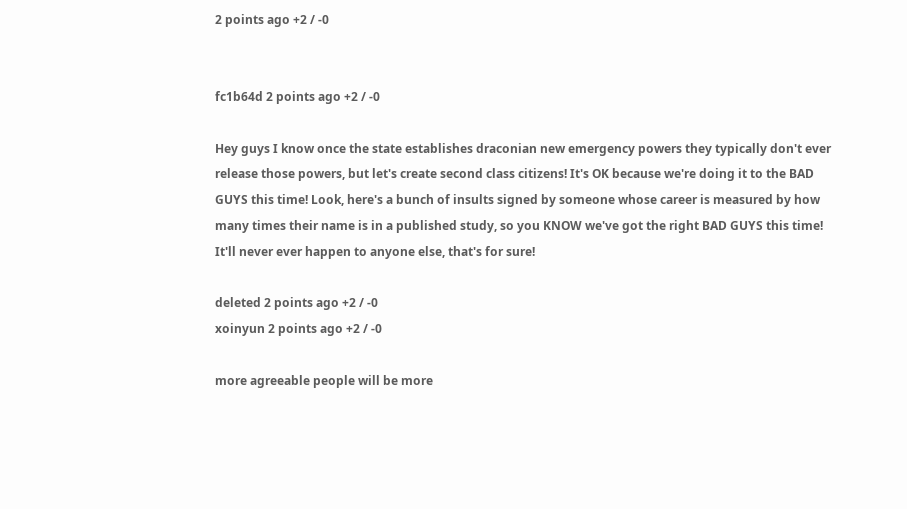2 points ago +2 / -0


fc1b64d 2 points ago +2 / -0

Hey guys I know once the state establishes draconian new emergency powers they typically don't ever release those powers, but let's create second class citizens! It's OK because we're doing it to the BAD GUYS this time! Look, here's a bunch of insults signed by someone whose career is measured by how many times their name is in a published study, so you KNOW we've got the right BAD GUYS this time! It'll never ever happen to anyone else, that's for sure!

deleted 2 points ago +2 / -0
xoinyun 2 points ago +2 / -0

more agreeable people will be more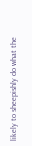likely to sheepishly do what the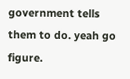government tells them to do. yeah go figure.